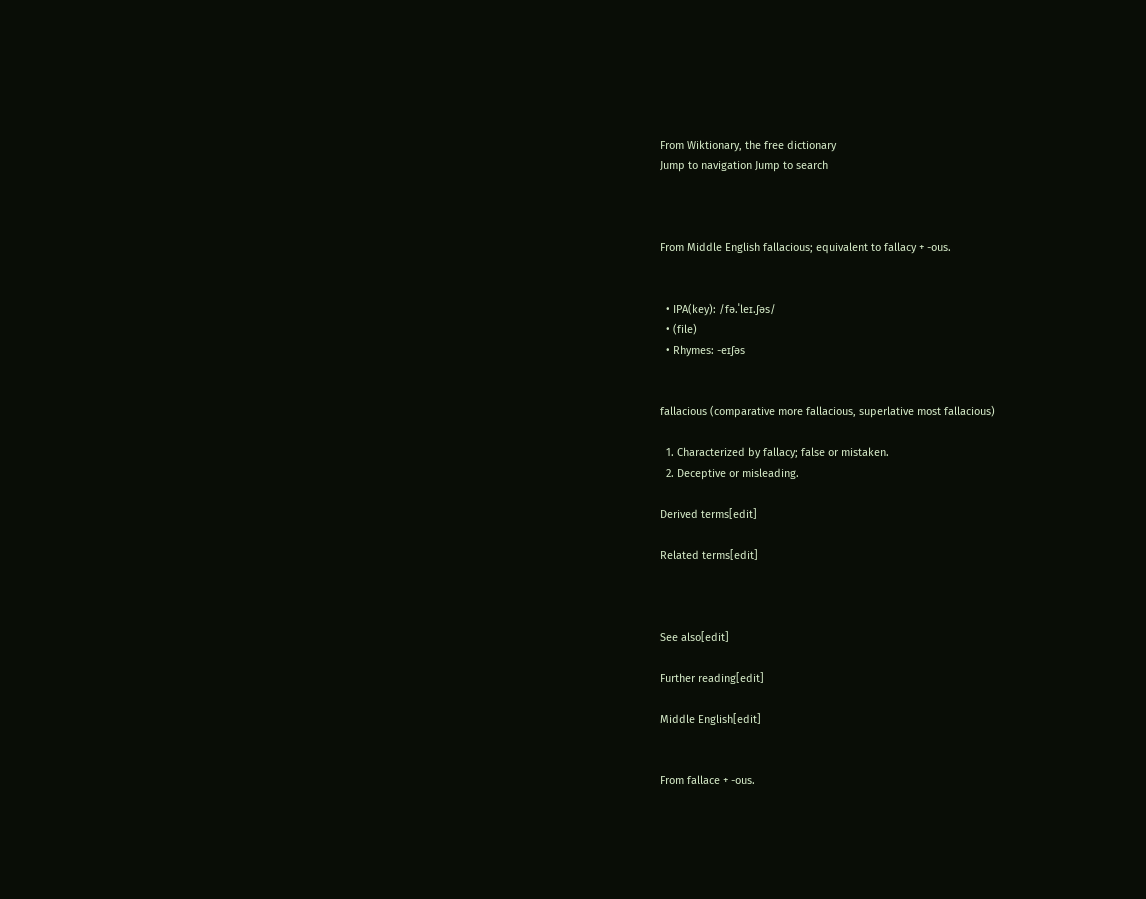From Wiktionary, the free dictionary
Jump to navigation Jump to search



From Middle English fallacious; equivalent to fallacy + -ous.


  • IPA(key): /fə.ˈleɪ.ʃəs/
  • (file)
  • Rhymes: -eɪʃəs


fallacious (comparative more fallacious, superlative most fallacious)

  1. Characterized by fallacy; false or mistaken.
  2. Deceptive or misleading.

Derived terms[edit]

Related terms[edit]



See also[edit]

Further reading[edit]

Middle English[edit]


From fallace + -ous.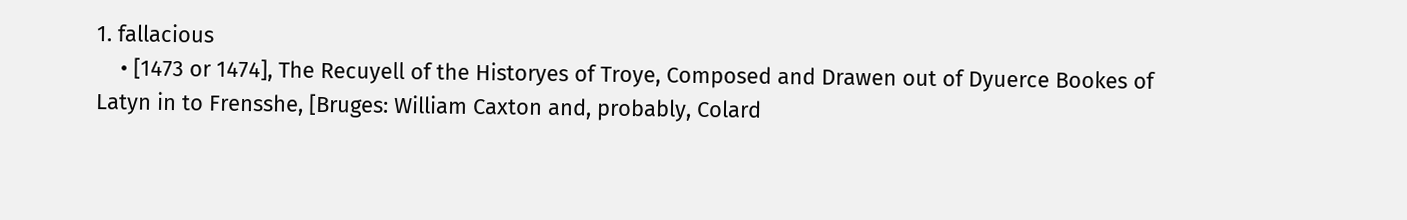1. fallacious
    • [1473 or 1474], The Recuyell of the Historyes of Troye, Composed and Drawen out of Dyuerce Bookes of Latyn in to Frensshe, [Bruges: William Caxton and, probably, Colard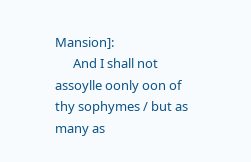Mansion]:
      And I shall not assoylle oonly oon of thy sophymes / but as many as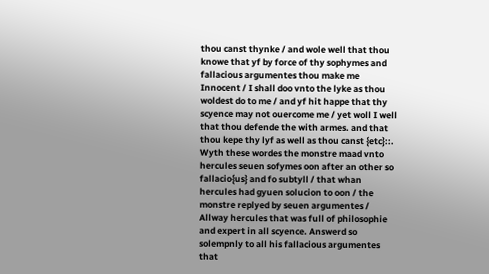thou canst thynke / and wole well that thou knowe that yf by force of thy sophymes and fallacious argumentes thou make me Innocent / I shall doo vnto the lyke as thou woldest do to me / and yf hit happe that thy scyence may not ouercome me / yet woll I well that thou defende the with armes. and that thou kepe thy lyf as well as thou canst {etc}::. Wyth these wordes the monstre maad vnto hercules seuen sofymes oon after an other so fallacio{us} and fo subtyll / that whan hercules had gyuen solucion to oon / the monstre replyed by seuen argumentes / Allway hercules that was full of philosophie and expert in all scyence. Answerd so solempnly to all his fallacious argumentes that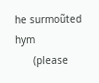he surmoũted hym
      (please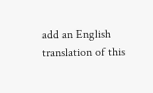add an English translation of this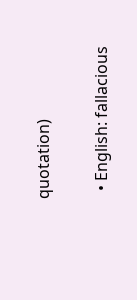quotation)


  • English: fallacious